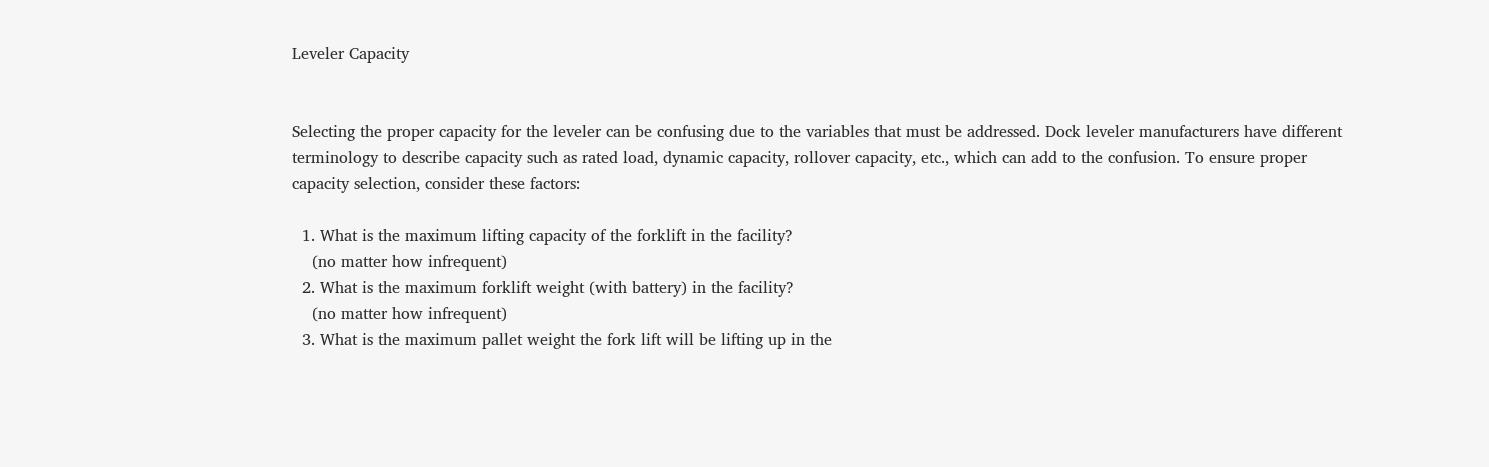Leveler Capacity


Selecting the proper capacity for the leveler can be confusing due to the variables that must be addressed. Dock leveler manufacturers have different terminology to describe capacity such as rated load, dynamic capacity, rollover capacity, etc., which can add to the confusion. To ensure proper capacity selection, consider these factors:

  1. What is the maximum lifting capacity of the forklift in the facility?
    (no matter how infrequent)
  2. What is the maximum forklift weight (with battery) in the facility?
    (no matter how infrequent)
  3. What is the maximum pallet weight the fork lift will be lifting up in the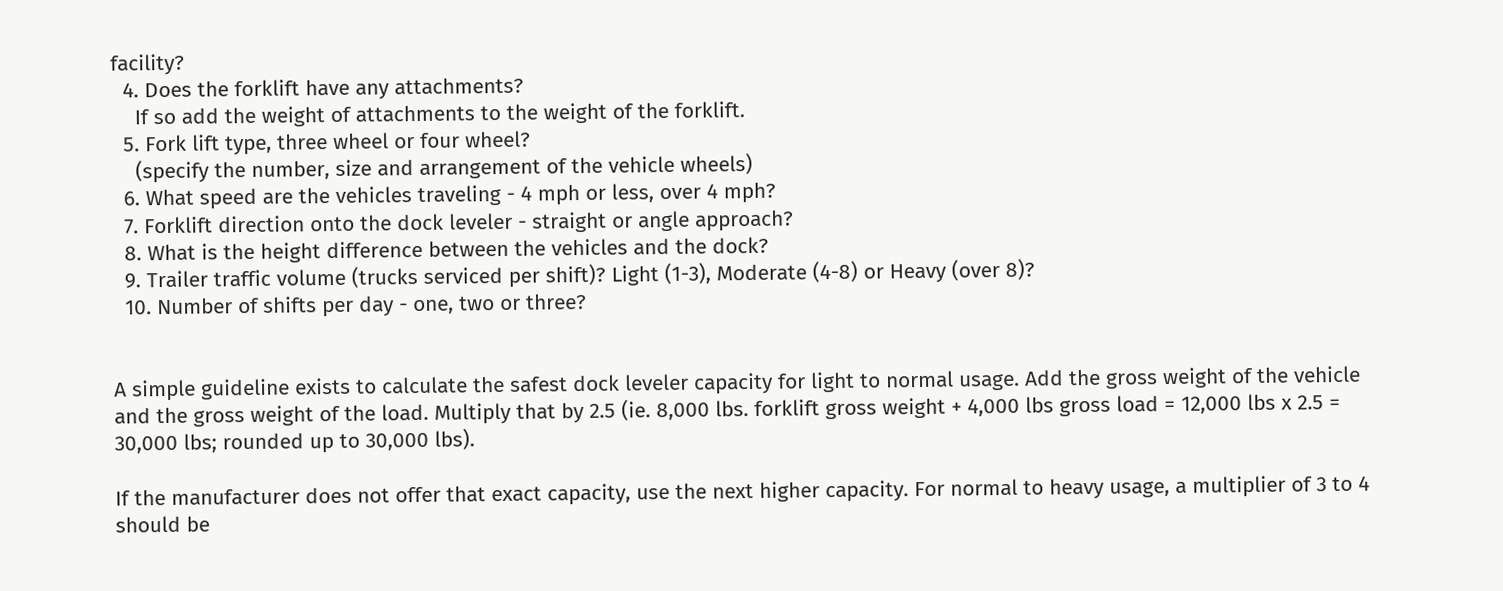facility?
  4. Does the forklift have any attachments?
    If so add the weight of attachments to the weight of the forklift.
  5. Fork lift type, three wheel or four wheel?
    (specify the number, size and arrangement of the vehicle wheels)
  6. What speed are the vehicles traveling - 4 mph or less, over 4 mph?
  7. Forklift direction onto the dock leveler - straight or angle approach?
  8. What is the height difference between the vehicles and the dock?
  9. Trailer traffic volume (trucks serviced per shift)? Light (1-3), Moderate (4-8) or Heavy (over 8)?
  10. Number of shifts per day - one, two or three?


A simple guideline exists to calculate the safest dock leveler capacity for light to normal usage. Add the gross weight of the vehicle and the gross weight of the load. Multiply that by 2.5 (ie. 8,000 lbs. forklift gross weight + 4,000 lbs gross load = 12,000 lbs x 2.5 = 30,000 lbs; rounded up to 30,000 lbs).

If the manufacturer does not offer that exact capacity, use the next higher capacity. For normal to heavy usage, a multiplier of 3 to 4 should be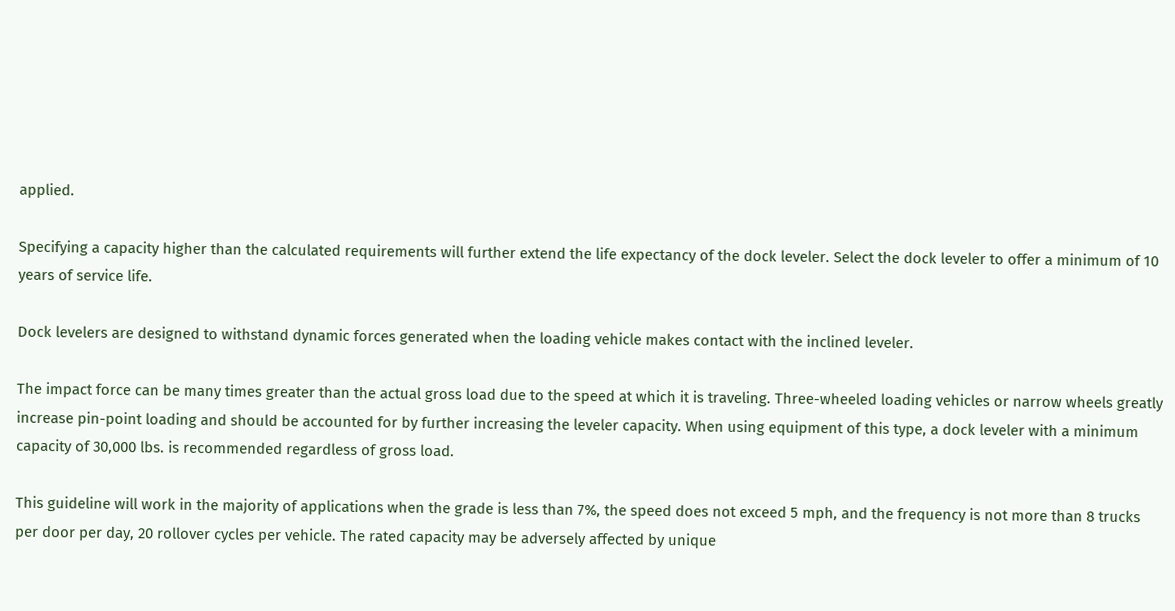applied.

Specifying a capacity higher than the calculated requirements will further extend the life expectancy of the dock leveler. Select the dock leveler to offer a minimum of 10 years of service life.

Dock levelers are designed to withstand dynamic forces generated when the loading vehicle makes contact with the inclined leveler.

The impact force can be many times greater than the actual gross load due to the speed at which it is traveling. Three-wheeled loading vehicles or narrow wheels greatly increase pin-point loading and should be accounted for by further increasing the leveler capacity. When using equipment of this type, a dock leveler with a minimum capacity of 30,000 lbs. is recommended regardless of gross load.

This guideline will work in the majority of applications when the grade is less than 7%, the speed does not exceed 5 mph, and the frequency is not more than 8 trucks per door per day, 20 rollover cycles per vehicle. The rated capacity may be adversely affected by unique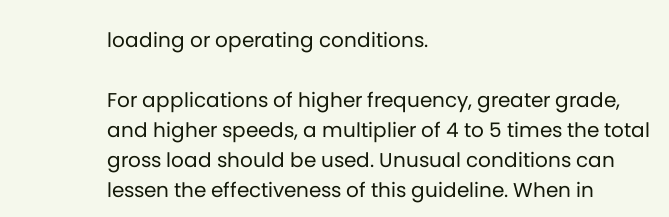loading or operating conditions.

For applications of higher frequency, greater grade, and higher speeds, a multiplier of 4 to 5 times the total gross load should be used. Unusual conditions can lessen the effectiveness of this guideline. When in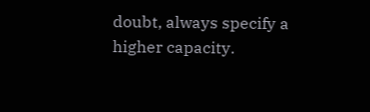doubt, always specify a higher capacity.